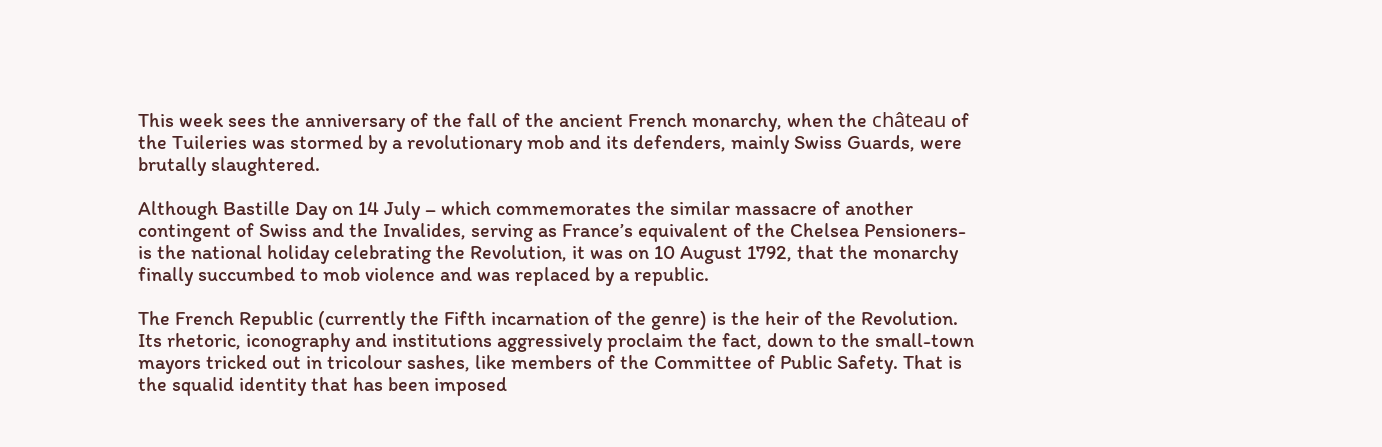This week sees the anniversary of the fall of the ancient French monarchy, when the château of the Tuileries was stormed by a revolutionary mob and its defenders, mainly Swiss Guards, were brutally slaughtered.

Although Bastille Day on 14 July – which commemorates the similar massacre of another contingent of Swiss and the Invalides, serving as France’s equivalent of the Chelsea Pensioners- is the national holiday celebrating the Revolution, it was on 10 August 1792, that the monarchy finally succumbed to mob violence and was replaced by a republic.

The French Republic (currently the Fifth incarnation of the genre) is the heir of the Revolution. Its rhetoric, iconography and institutions aggressively proclaim the fact, down to the small-town mayors tricked out in tricolour sashes, like members of the Committee of Public Safety. That is the squalid identity that has been imposed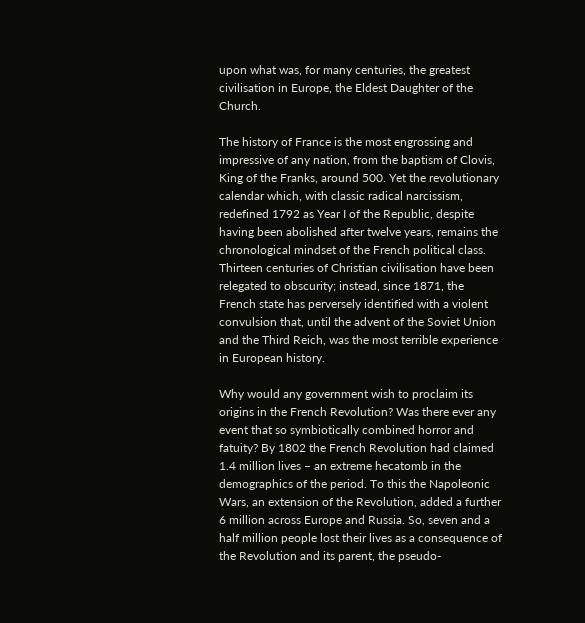upon what was, for many centuries, the greatest civilisation in Europe, the Eldest Daughter of the Church.

The history of France is the most engrossing and impressive of any nation, from the baptism of Clovis, King of the Franks, around 500. Yet the revolutionary calendar which, with classic radical narcissism, redefined 1792 as Year I of the Republic, despite having been abolished after twelve years, remains the chronological mindset of the French political class. Thirteen centuries of Christian civilisation have been relegated to obscurity; instead, since 1871, the French state has perversely identified with a violent convulsion that, until the advent of the Soviet Union and the Third Reich, was the most terrible experience in European history.

Why would any government wish to proclaim its origins in the French Revolution? Was there ever any event that so symbiotically combined horror and fatuity? By 1802 the French Revolution had claimed 1.4 million lives – an extreme hecatomb in the demographics of the period. To this the Napoleonic Wars, an extension of the Revolution, added a further 6 million across Europe and Russia. So, seven and a half million people lost their lives as a consequence of the Revolution and its parent, the pseudo-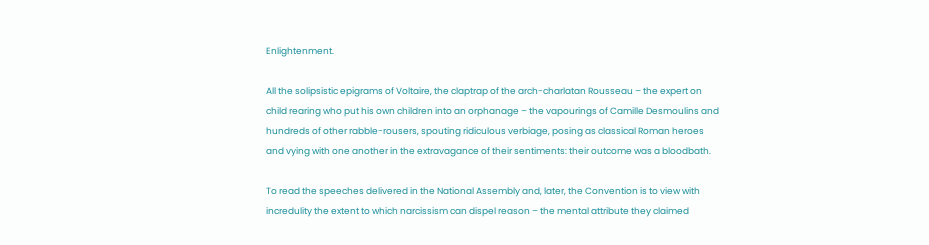Enlightenment.

All the solipsistic epigrams of Voltaire, the claptrap of the arch-charlatan Rousseau – the expert on child rearing who put his own children into an orphanage – the vapourings of Camille Desmoulins and hundreds of other rabble-rousers, spouting ridiculous verbiage, posing as classical Roman heroes and vying with one another in the extravagance of their sentiments: their outcome was a bloodbath.

To read the speeches delivered in the National Assembly and, later, the Convention is to view with incredulity the extent to which narcissism can dispel reason – the mental attribute they claimed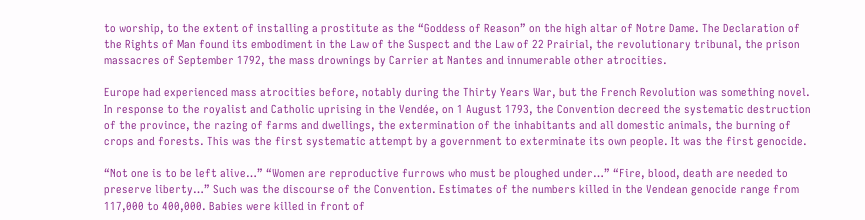to worship, to the extent of installing a prostitute as the “Goddess of Reason” on the high altar of Notre Dame. The Declaration of the Rights of Man found its embodiment in the Law of the Suspect and the Law of 22 Prairial, the revolutionary tribunal, the prison massacres of September 1792, the mass drownings by Carrier at Nantes and innumerable other atrocities.

Europe had experienced mass atrocities before, notably during the Thirty Years War, but the French Revolution was something novel. In response to the royalist and Catholic uprising in the Vendée, on 1 August 1793, the Convention decreed the systematic destruction of the province, the razing of farms and dwellings, the extermination of the inhabitants and all domestic animals, the burning of crops and forests. This was the first systematic attempt by a government to exterminate its own people. It was the first genocide.

“Not one is to be left alive…” “Women are reproductive furrows who must be ploughed under…” “Fire, blood, death are needed to preserve liberty…” Such was the discourse of the Convention. Estimates of the numbers killed in the Vendean genocide range from 117,000 to 400,000. Babies were killed in front of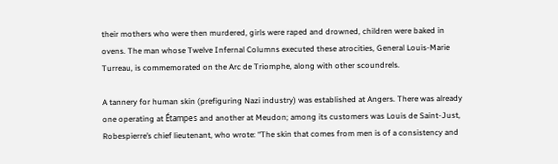their mothers who were then murdered, girls were raped and drowned, children were baked in ovens. The man whose Twelve Infernal Columns executed these atrocities, General Louis-Marie Turreau, is commemorated on the Arc de Triomphe, along with other scoundrels.

A tannery for human skin (prefiguring Nazi industry) was established at Angers. There was already one operating at Étampes and another at Meudon; among its customers was Louis de Saint-Just, Robespierre’s chief lieutenant, who wrote: “The skin that comes from men is of a consistency and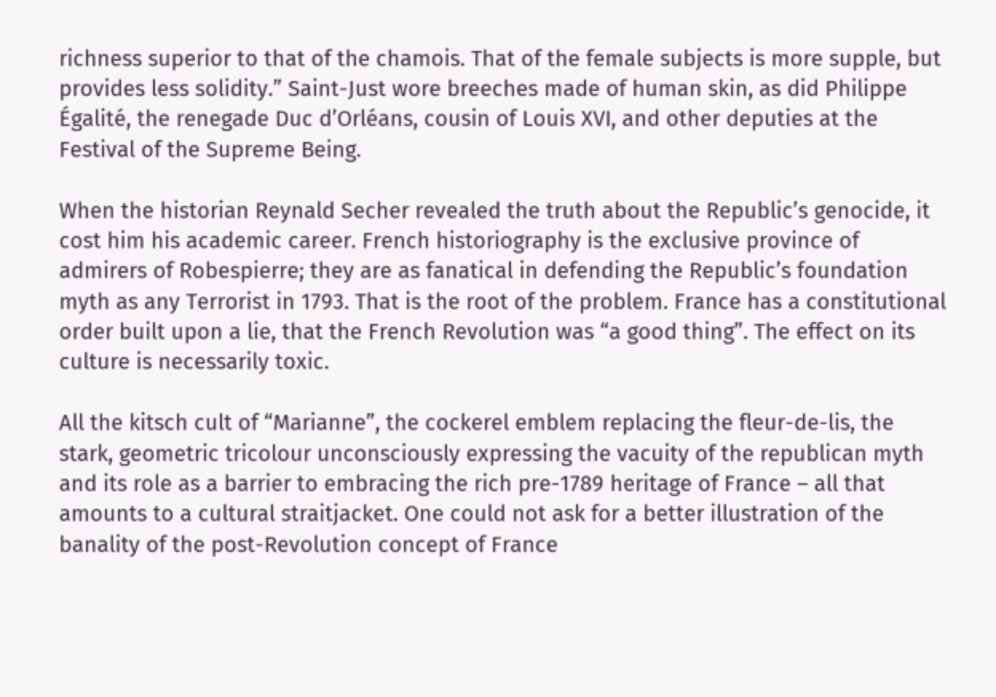richness superior to that of the chamois. That of the female subjects is more supple, but provides less solidity.” Saint-Just wore breeches made of human skin, as did Philippe Égalité, the renegade Duc d’Orléans, cousin of Louis XVI, and other deputies at the Festival of the Supreme Being.

When the historian Reynald Secher revealed the truth about the Republic’s genocide, it cost him his academic career. French historiography is the exclusive province of admirers of Robespierre; they are as fanatical in defending the Republic’s foundation myth as any Terrorist in 1793. That is the root of the problem. France has a constitutional order built upon a lie, that the French Revolution was “a good thing”. The effect on its culture is necessarily toxic.

All the kitsch cult of “Marianne”, the cockerel emblem replacing the fleur-de-lis, the stark, geometric tricolour unconsciously expressing the vacuity of the republican myth and its role as a barrier to embracing the rich pre-1789 heritage of France – all that amounts to a cultural straitjacket. One could not ask for a better illustration of the banality of the post-Revolution concept of France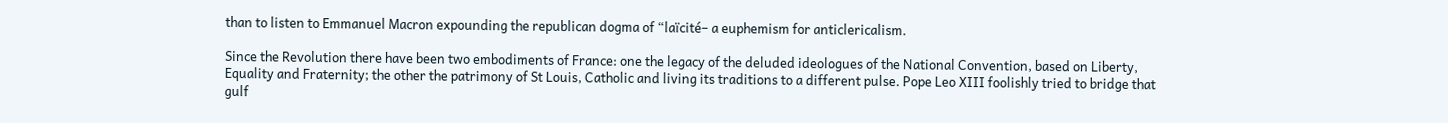than to listen to Emmanuel Macron expounding the republican dogma of “laïcité– a euphemism for anticlericalism.

Since the Revolution there have been two embodiments of France: one the legacy of the deluded ideologues of the National Convention, based on Liberty, Equality and Fraternity; the other the patrimony of St Louis, Catholic and living its traditions to a different pulse. Pope Leo XIII foolishly tried to bridge that gulf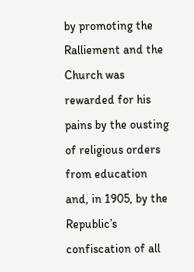by promoting the Ralliement and the Church was rewarded for his pains by the ousting of religious orders from education and, in 1905, by the Republic’s confiscation of all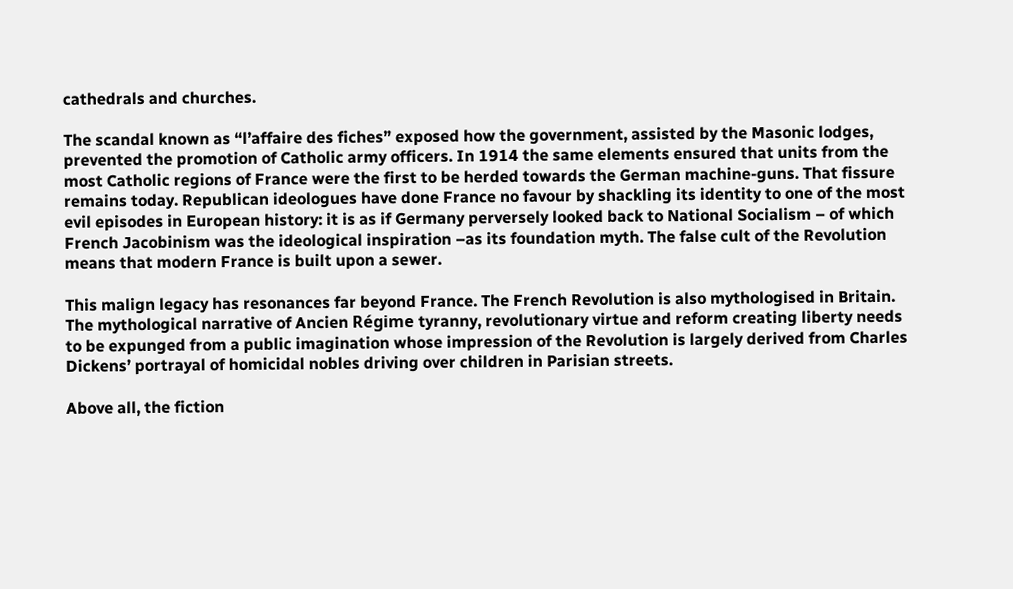cathedrals and churches.

The scandal known as “l’affaire des fiches” exposed how the government, assisted by the Masonic lodges, prevented the promotion of Catholic army officers. In 1914 the same elements ensured that units from the most Catholic regions of France were the first to be herded towards the German machine-guns. That fissure remains today. Republican ideologues have done France no favour by shackling its identity to one of the most evil episodes in European history: it is as if Germany perversely looked back to National Socialism – of which French Jacobinism was the ideological inspiration –as its foundation myth. The false cult of the Revolution means that modern France is built upon a sewer.

This malign legacy has resonances far beyond France. The French Revolution is also mythologised in Britain. The mythological narrative of Ancien Régime tyranny, revolutionary virtue and reform creating liberty needs to be expunged from a public imagination whose impression of the Revolution is largely derived from Charles Dickens’ portrayal of homicidal nobles driving over children in Parisian streets.

Above all, the fiction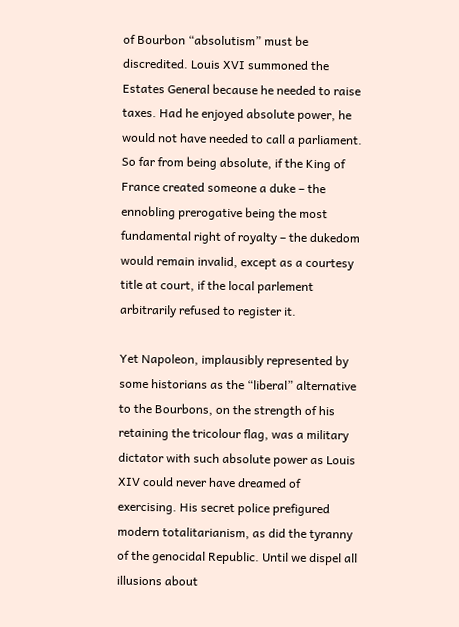of Bourbon “absolutism” must be discredited. Louis XVI summoned the Estates General because he needed to raise taxes. Had he enjoyed absolute power, he would not have needed to call a parliament. So far from being absolute, if the King of France created someone a duke – the ennobling prerogative being the most fundamental right of royalty – the dukedom would remain invalid, except as a courtesy title at court, if the local parlement arbitrarily refused to register it.

Yet Napoleon, implausibly represented by some historians as the “liberal” alternative to the Bourbons, on the strength of his retaining the tricolour flag, was a military dictator with such absolute power as Louis XIV could never have dreamed of exercising. His secret police prefigured modern totalitarianism, as did the tyranny of the genocidal Republic. Until we dispel all illusions about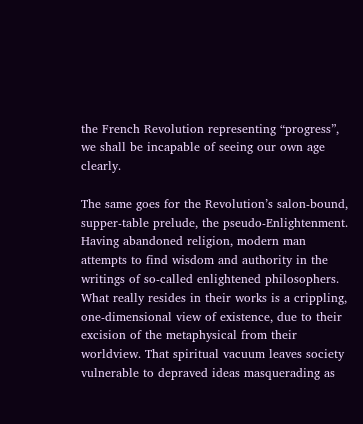the French Revolution representing “progress”, we shall be incapable of seeing our own age clearly.

The same goes for the Revolution’s salon-bound, supper-table prelude, the pseudo-Enlightenment. Having abandoned religion, modern man attempts to find wisdom and authority in the writings of so-called enlightened philosophers. What really resides in their works is a crippling, one-dimensional view of existence, due to their excision of the metaphysical from their worldview. That spiritual vacuum leaves society vulnerable to depraved ideas masquerading as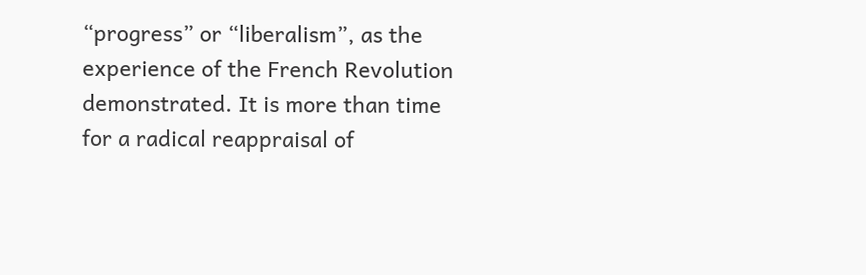“progress” or “liberalism”, as the experience of the French Revolution demonstrated. It is more than time for a radical reappraisal of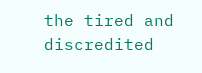the tired and discredited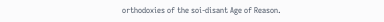orthodoxies of the soi-disant Age of Reason.